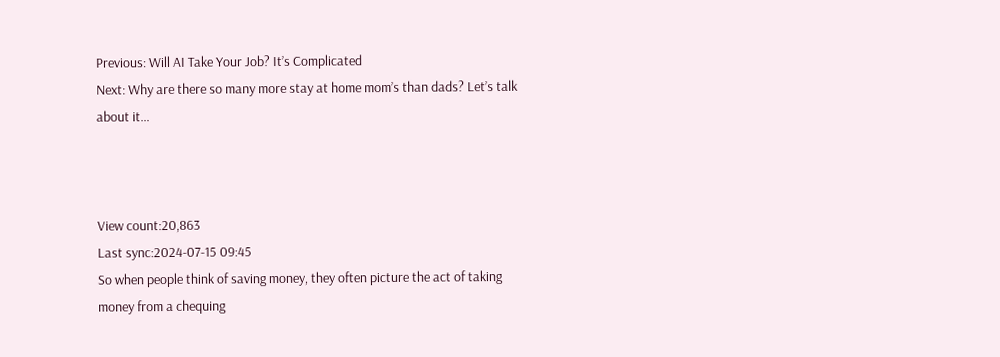Previous: Will AI Take Your Job? It’s Complicated
Next: Why are there so many more stay at home mom’s than dads? Let’s talk about it…



View count:20,863
Last sync:2024-07-15 09:45
So when people think of saving money, they often picture the act of taking money from a chequing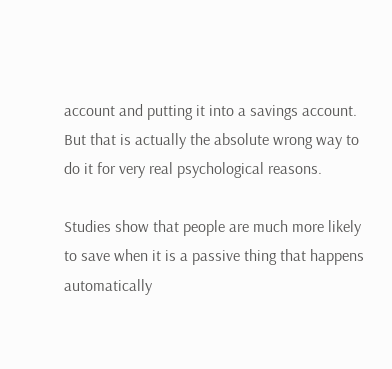account and putting it into a savings account. But that is actually the absolute wrong way to do it for very real psychological reasons.

Studies show that people are much more likely to save when it is a passive thing that happens automatically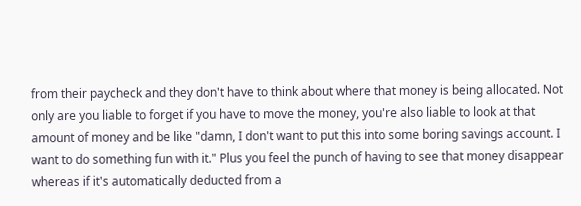from their paycheck and they don't have to think about where that money is being allocated. Not only are you liable to forget if you have to move the money, you're also liable to look at that amount of money and be like "damn, I don't want to put this into some boring savings account. I want to do something fun with it." Plus you feel the punch of having to see that money disappear whereas if it's automatically deducted from a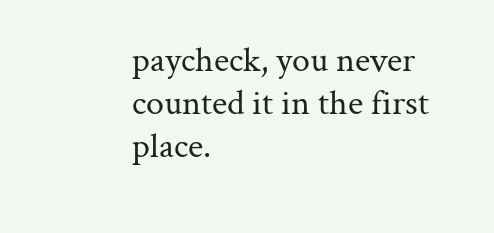paycheck, you never counted it in the first place.